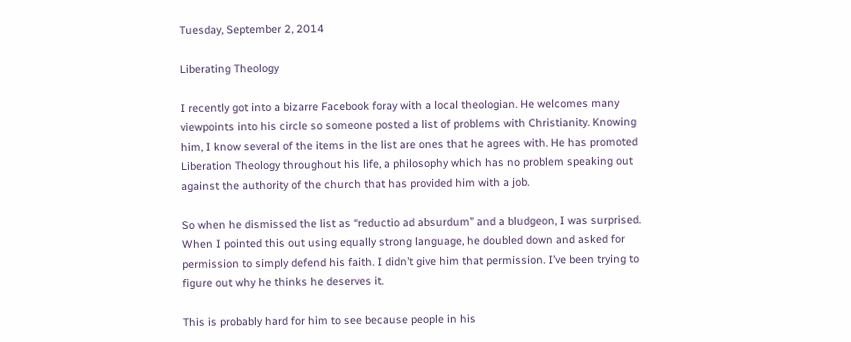Tuesday, September 2, 2014

Liberating Theology

I recently got into a bizarre Facebook foray with a local theologian. He welcomes many viewpoints into his circle so someone posted a list of problems with Christianity. Knowing him, I know several of the items in the list are ones that he agrees with. He has promoted Liberation Theology throughout his life, a philosophy which has no problem speaking out against the authority of the church that has provided him with a job.

So when he dismissed the list as “reductio ad absurdum” and a bludgeon, I was surprised. When I pointed this out using equally strong language, he doubled down and asked for permission to simply defend his faith. I didn’t give him that permission. I’ve been trying to figure out why he thinks he deserves it.

This is probably hard for him to see because people in his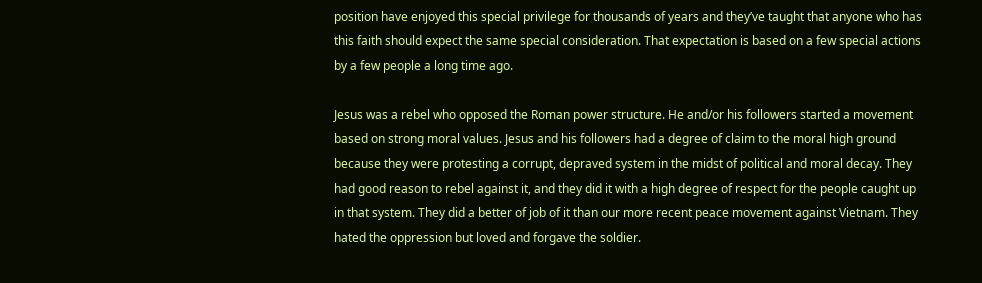position have enjoyed this special privilege for thousands of years and they’ve taught that anyone who has this faith should expect the same special consideration. That expectation is based on a few special actions by a few people a long time ago.

Jesus was a rebel who opposed the Roman power structure. He and/or his followers started a movement based on strong moral values. Jesus and his followers had a degree of claim to the moral high ground because they were protesting a corrupt, depraved system in the midst of political and moral decay. They had good reason to rebel against it, and they did it with a high degree of respect for the people caught up in that system. They did a better of job of it than our more recent peace movement against Vietnam. They hated the oppression but loved and forgave the soldier.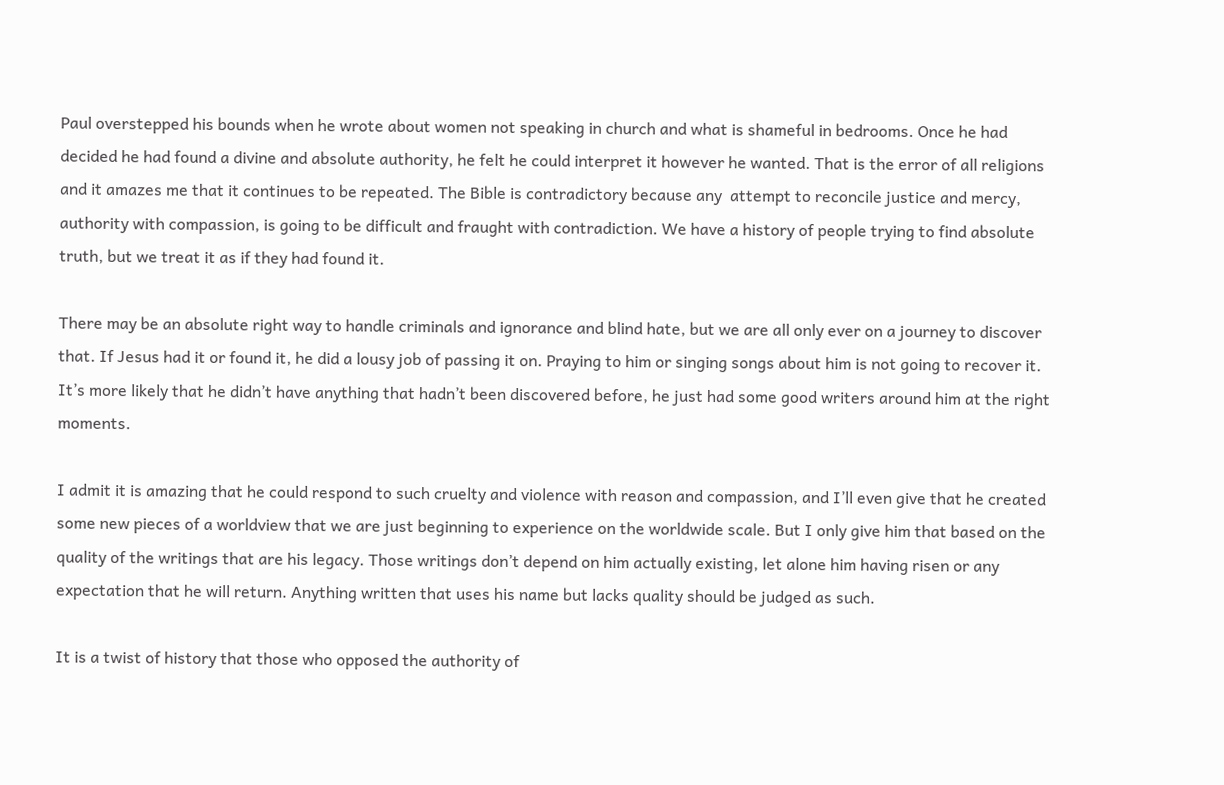Paul overstepped his bounds when he wrote about women not speaking in church and what is shameful in bedrooms. Once he had decided he had found a divine and absolute authority, he felt he could interpret it however he wanted. That is the error of all religions and it amazes me that it continues to be repeated. The Bible is contradictory because any  attempt to reconcile justice and mercy, authority with compassion, is going to be difficult and fraught with contradiction. We have a history of people trying to find absolute truth, but we treat it as if they had found it.

There may be an absolute right way to handle criminals and ignorance and blind hate, but we are all only ever on a journey to discover that. If Jesus had it or found it, he did a lousy job of passing it on. Praying to him or singing songs about him is not going to recover it. It’s more likely that he didn’t have anything that hadn’t been discovered before, he just had some good writers around him at the right moments.

I admit it is amazing that he could respond to such cruelty and violence with reason and compassion, and I’ll even give that he created some new pieces of a worldview that we are just beginning to experience on the worldwide scale. But I only give him that based on the quality of the writings that are his legacy. Those writings don’t depend on him actually existing, let alone him having risen or any expectation that he will return. Anything written that uses his name but lacks quality should be judged as such.

It is a twist of history that those who opposed the authority of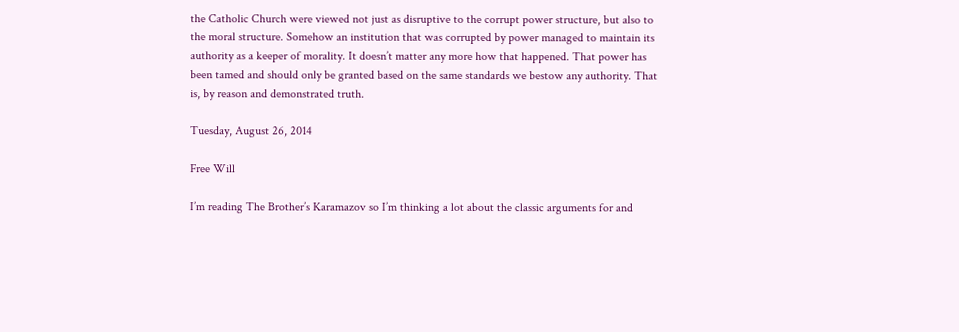the Catholic Church were viewed not just as disruptive to the corrupt power structure, but also to the moral structure. Somehow an institution that was corrupted by power managed to maintain its authority as a keeper of morality. It doesn’t matter any more how that happened. That power has been tamed and should only be granted based on the same standards we bestow any authority. That is, by reason and demonstrated truth.

Tuesday, August 26, 2014

Free Will

I’m reading The Brother’s Karamazov so I’m thinking a lot about the classic arguments for and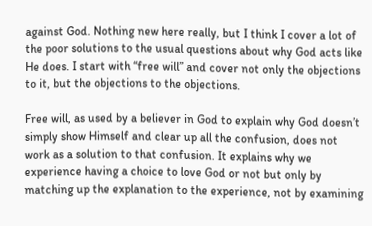against God. Nothing new here really, but I think I cover a lot of the poor solutions to the usual questions about why God acts like He does. I start with “free will” and cover not only the objections to it, but the objections to the objections.

Free will, as used by a believer in God to explain why God doesn’t simply show Himself and clear up all the confusion, does not work as a solution to that confusion. It explains why we experience having a choice to love God or not but only by matching up the explanation to the experience, not by examining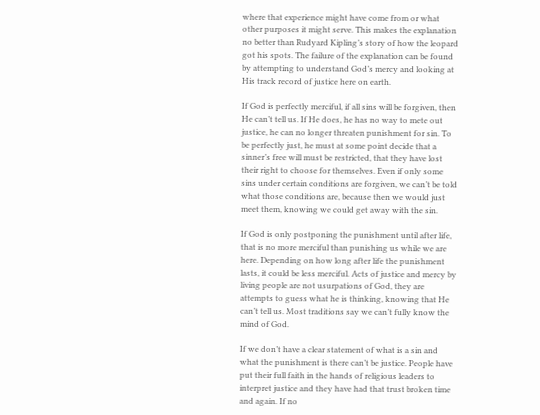where that experience might have come from or what other purposes it might serve. This makes the explanation no better than Rudyard Kipling’s story of how the leopard got his spots. The failure of the explanation can be found by attempting to understand God’s mercy and looking at His track record of justice here on earth.

If God is perfectly merciful, if all sins will be forgiven, then He can’t tell us. If He does, he has no way to mete out justice, he can no longer threaten punishment for sin. To be perfectly just, he must at some point decide that a sinner’s free will must be restricted, that they have lost their right to choose for themselves. Even if only some sins under certain conditions are forgiven, we can’t be told what those conditions are, because then we would just meet them, knowing we could get away with the sin.

If God is only postponing the punishment until after life, that is no more merciful than punishing us while we are here. Depending on how long after life the punishment lasts, it could be less merciful. Acts of justice and mercy by living people are not usurpations of God, they are attempts to guess what he is thinking, knowing that He can’t tell us. Most traditions say we can’t fully know the mind of God.

If we don’t have a clear statement of what is a sin and what the punishment is there can’t be justice. People have put their full faith in the hands of religious leaders to interpret justice and they have had that trust broken time and again. If no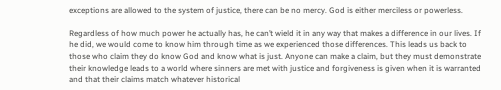exceptions are allowed to the system of justice, there can be no mercy. God is either merciless or powerless.

Regardless of how much power he actually has, he can’t wield it in any way that makes a difference in our lives. If he did, we would come to know him through time as we experienced those differences. This leads us back to those who claim they do know God and know what is just. Anyone can make a claim, but they must demonstrate their knowledge leads to a world where sinners are met with justice and forgiveness is given when it is warranted and that their claims match whatever historical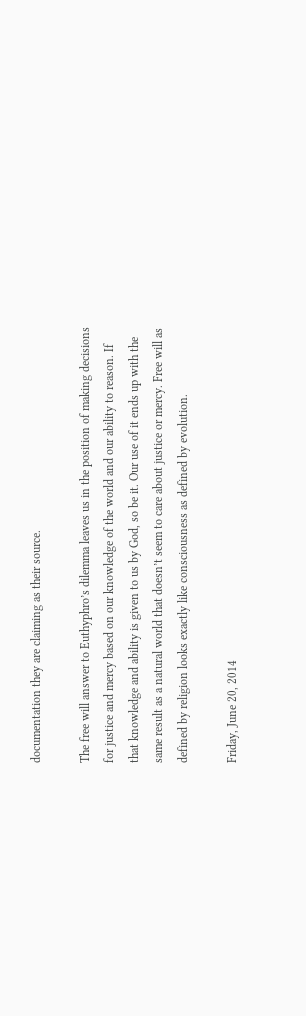documentation they are claiming as their source.

The free will answer to Euthyphro’s dilemma leaves us in the position of making decisions for justice and mercy based on our knowledge of the world and our ability to reason. If that knowledge and ability is given to us by God, so be it. Our use of it ends up with the same result as a natural world that doesn’t seem to care about justice or mercy. Free will as defined by religion looks exactly like consciousness as defined by evolution.

Friday, June 20, 2014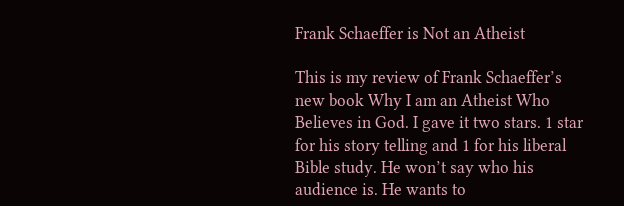Frank Schaeffer is Not an Atheist

This is my review of Frank Schaeffer’s new book Why I am an Atheist Who Believes in God. I gave it two stars. 1 star for his story telling and 1 for his liberal Bible study. He won’t say who his audience is. He wants to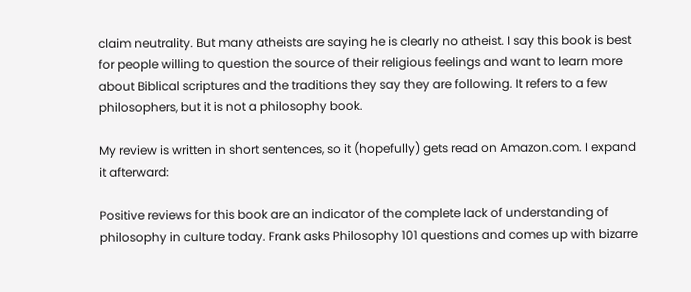claim neutrality. But many atheists are saying he is clearly no atheist. I say this book is best for people willing to question the source of their religious feelings and want to learn more about Biblical scriptures and the traditions they say they are following. It refers to a few philosophers, but it is not a philosophy book.

My review is written in short sentences, so it (hopefully) gets read on Amazon.com. I expand it afterward:

Positive reviews for this book are an indicator of the complete lack of understanding of philosophy in culture today. Frank asks Philosophy 101 questions and comes up with bizarre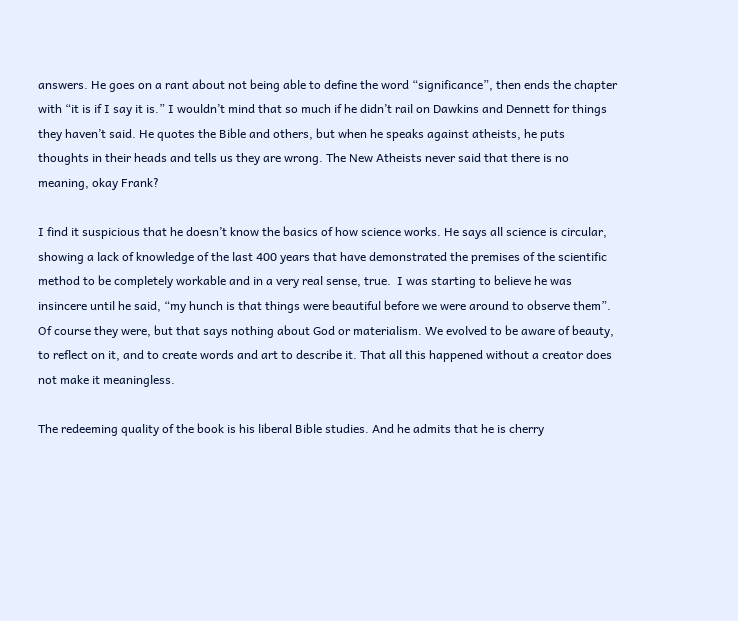answers. He goes on a rant about not being able to define the word “significance”, then ends the chapter with “it is if I say it is.” I wouldn’t mind that so much if he didn’t rail on Dawkins and Dennett for things they haven’t said. He quotes the Bible and others, but when he speaks against atheists, he puts thoughts in their heads and tells us they are wrong. The New Atheists never said that there is no meaning, okay Frank?

I find it suspicious that he doesn’t know the basics of how science works. He says all science is circular, showing a lack of knowledge of the last 400 years that have demonstrated the premises of the scientific method to be completely workable and in a very real sense, true.  I was starting to believe he was insincere until he said, “my hunch is that things were beautiful before we were around to observe them”. Of course they were, but that says nothing about God or materialism. We evolved to be aware of beauty, to reflect on it, and to create words and art to describe it. That all this happened without a creator does not make it meaningless.

The redeeming quality of the book is his liberal Bible studies. And he admits that he is cherry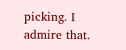picking. I admire that.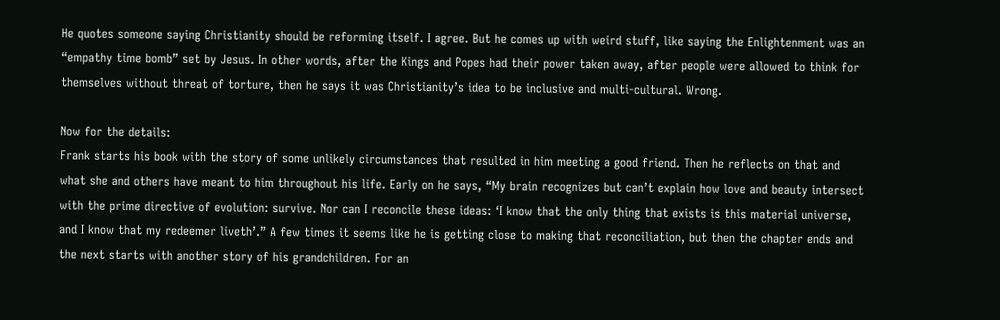He quotes someone saying Christianity should be reforming itself. I agree. But he comes up with weird stuff, like saying the Enlightenment was an “empathy time bomb” set by Jesus. In other words, after the Kings and Popes had their power taken away, after people were allowed to think for themselves without threat of torture, then he says it was Christianity’s idea to be inclusive and multi-cultural. Wrong.

Now for the details:
Frank starts his book with the story of some unlikely circumstances that resulted in him meeting a good friend. Then he reflects on that and what she and others have meant to him throughout his life. Early on he says, “My brain recognizes but can’t explain how love and beauty intersect with the prime directive of evolution: survive. Nor can I reconcile these ideas: ‘I know that the only thing that exists is this material universe, and I know that my redeemer liveth’.” A few times it seems like he is getting close to making that reconciliation, but then the chapter ends and the next starts with another story of his grandchildren. For an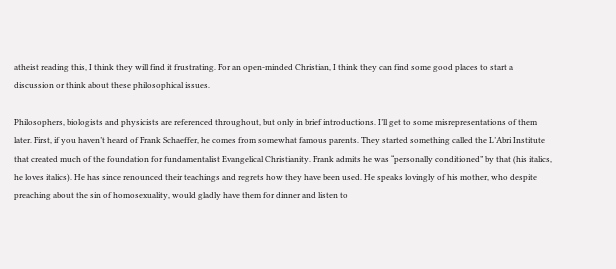atheist reading this, I think they will find it frustrating. For an open-minded Christian, I think they can find some good places to start a discussion or think about these philosophical issues.

Philosophers, biologists and physicists are referenced throughout, but only in brief introductions. I’ll get to some misrepresentations of them later. First, if you haven’t heard of Frank Schaeffer, he comes from somewhat famous parents. They started something called the L’Abri Institute that created much of the foundation for fundamentalist Evangelical Christianity. Frank admits he was “personally conditioned” by that (his italics, he loves italics). He has since renounced their teachings and regrets how they have been used. He speaks lovingly of his mother, who despite preaching about the sin of homosexuality, would gladly have them for dinner and listen to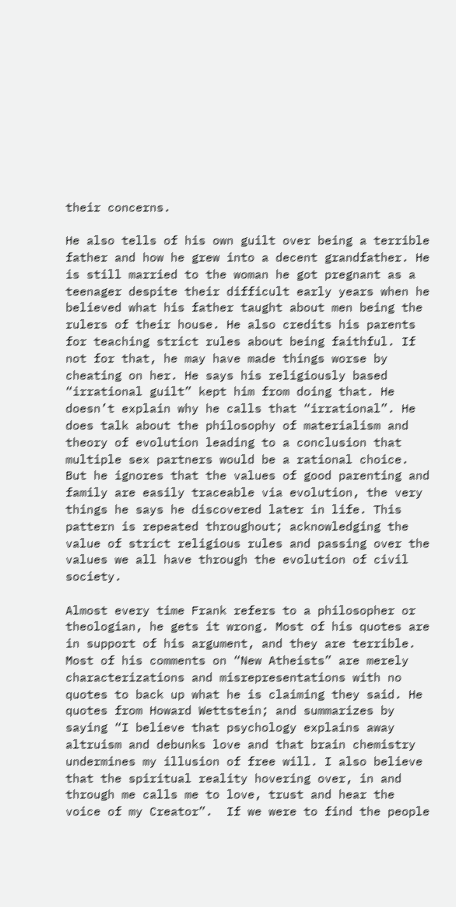their concerns.

He also tells of his own guilt over being a terrible father and how he grew into a decent grandfather. He is still married to the woman he got pregnant as a teenager despite their difficult early years when he believed what his father taught about men being the rulers of their house. He also credits his parents for teaching strict rules about being faithful. If not for that, he may have made things worse by cheating on her. He says his religiously based “irrational guilt” kept him from doing that. He doesn’t explain why he calls that “irrational”. He does talk about the philosophy of materialism and theory of evolution leading to a conclusion that multiple sex partners would be a rational choice. But he ignores that the values of good parenting and family are easily traceable via evolution, the very things he says he discovered later in life. This pattern is repeated throughout; acknowledging the value of strict religious rules and passing over the values we all have through the evolution of civil society.

Almost every time Frank refers to a philosopher or theologian, he gets it wrong. Most of his quotes are in support of his argument, and they are terrible. Most of his comments on “New Atheists” are merely characterizations and misrepresentations with no quotes to back up what he is claiming they said. He quotes from Howard Wettstein; and summarizes by saying “I believe that psychology explains away altruism and debunks love and that brain chemistry undermines my illusion of free will. I also believe that the spiritual reality hovering over, in and through me calls me to love, trust and hear the voice of my Creator”.  If we were to find the people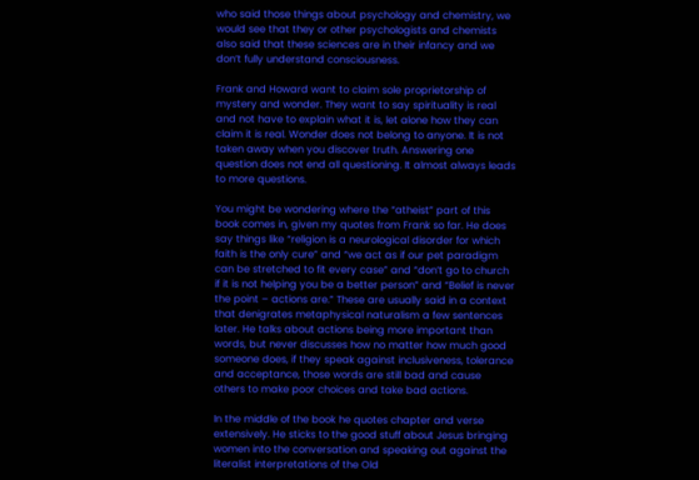who said those things about psychology and chemistry, we would see that they or other psychologists and chemists also said that these sciences are in their infancy and we don’t fully understand consciousness.

Frank and Howard want to claim sole proprietorship of mystery and wonder. They want to say spirituality is real and not have to explain what it is, let alone how they can claim it is real. Wonder does not belong to anyone. It is not taken away when you discover truth. Answering one question does not end all questioning. It almost always leads to more questions.

You might be wondering where the “atheist” part of this book comes in, given my quotes from Frank so far. He does say things like “religion is a neurological disorder for which faith is the only cure” and “we act as if our pet paradigm can be stretched to fit every case” and “don’t go to church if it is not helping you be a better person” and “Belief is never the point – actions are.” These are usually said in a context that denigrates metaphysical naturalism a few sentences later. He talks about actions being more important than words, but never discusses how no matter how much good someone does, if they speak against inclusiveness, tolerance and acceptance, those words are still bad and cause others to make poor choices and take bad actions.

In the middle of the book he quotes chapter and verse extensively. He sticks to the good stuff about Jesus bringing women into the conversation and speaking out against the literalist interpretations of the Old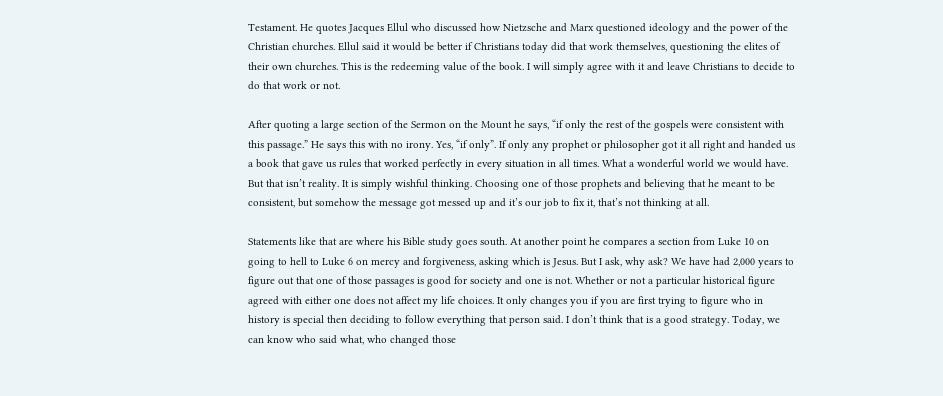Testament. He quotes Jacques Ellul who discussed how Nietzsche and Marx questioned ideology and the power of the Christian churches. Ellul said it would be better if Christians today did that work themselves, questioning the elites of their own churches. This is the redeeming value of the book. I will simply agree with it and leave Christians to decide to do that work or not.

After quoting a large section of the Sermon on the Mount he says, “if only the rest of the gospels were consistent with this passage.” He says this with no irony. Yes, “if only”. If only any prophet or philosopher got it all right and handed us a book that gave us rules that worked perfectly in every situation in all times. What a wonderful world we would have. But that isn’t reality. It is simply wishful thinking. Choosing one of those prophets and believing that he meant to be consistent, but somehow the message got messed up and it’s our job to fix it, that’s not thinking at all.

Statements like that are where his Bible study goes south. At another point he compares a section from Luke 10 on going to hell to Luke 6 on mercy and forgiveness, asking which is Jesus. But I ask, why ask? We have had 2,000 years to figure out that one of those passages is good for society and one is not. Whether or not a particular historical figure agreed with either one does not affect my life choices. It only changes you if you are first trying to figure who in history is special then deciding to follow everything that person said. I don’t think that is a good strategy. Today, we can know who said what, who changed those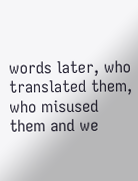words later, who translated them, who misused them and we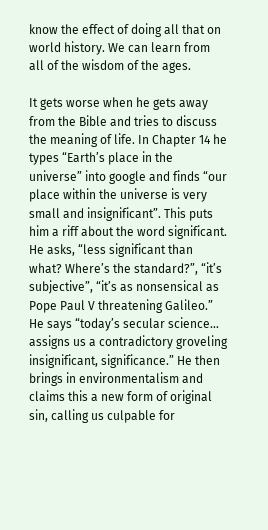know the effect of doing all that on world history. We can learn from all of the wisdom of the ages.

It gets worse when he gets away from the Bible and tries to discuss the meaning of life. In Chapter 14 he types “Earth’s place in the universe” into google and finds “our place within the universe is very small and insignificant”. This puts him a riff about the word significant. He asks, “less significant than what? Where’s the standard?”, “it’s subjective”, “it’s as nonsensical as Pope Paul V threatening Galileo.” He says “today’s secular science… assigns us a contradictory groveling insignificant, significance.” He then brings in environmentalism and claims this a new form of original sin, calling us culpable for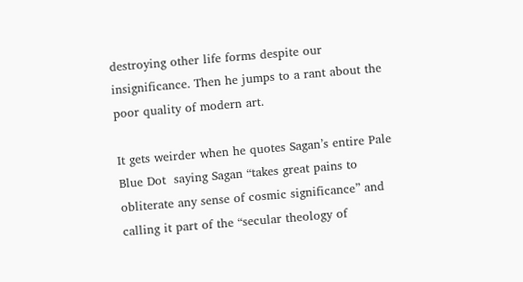destroying other life forms despite our insignificance. Then he jumps to a rant about the poor quality of modern art.

It gets weirder when he quotes Sagan’s entire Pale Blue Dot  saying Sagan “takes great pains to obliterate any sense of cosmic significance” and calling it part of the “secular theology of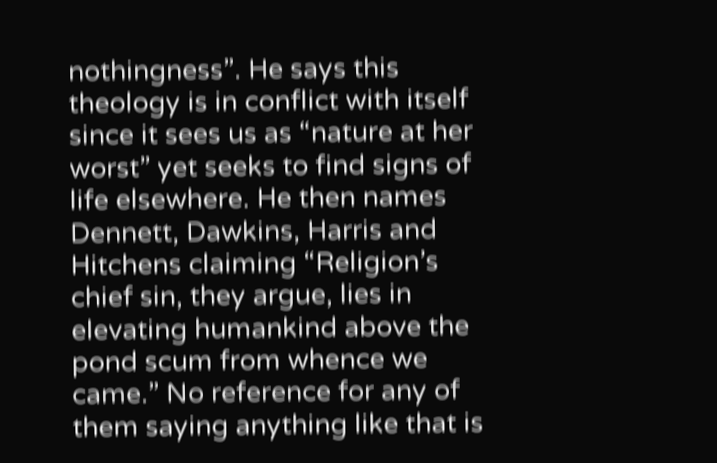nothingness”. He says this theology is in conflict with itself since it sees us as “nature at her worst” yet seeks to find signs of life elsewhere. He then names Dennett, Dawkins, Harris and Hitchens claiming “Religion’s chief sin, they argue, lies in elevating humankind above the pond scum from whence we came.” No reference for any of them saying anything like that is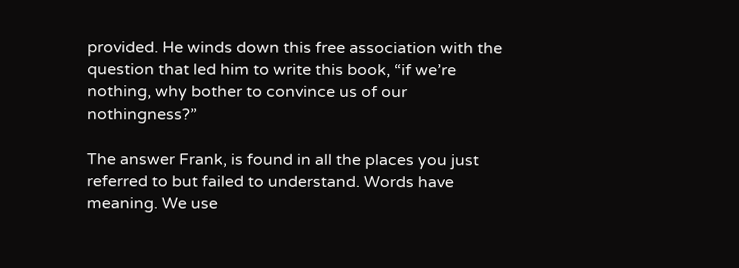provided. He winds down this free association with the question that led him to write this book, “if we’re nothing, why bother to convince us of our nothingness?”

The answer Frank, is found in all the places you just referred to but failed to understand. Words have meaning. We use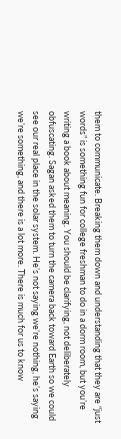them to communicate. Breaking them down and understanding that they are “just words” is something fun for college freshman to do in a dorm room, but you’re writing a book about meaning. You should be clarifying, not deliberately obfuscating. Sagan asked them to turn the camera back toward Earth so we could see our real place in the solar system. He’s not saying we’re nothing, he’s saying we’re something, and there is a lot more. There is much for us to know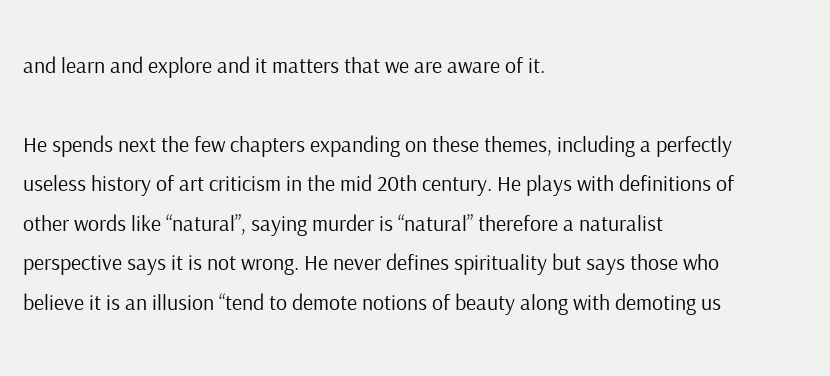and learn and explore and it matters that we are aware of it.

He spends next the few chapters expanding on these themes, including a perfectly useless history of art criticism in the mid 20th century. He plays with definitions of other words like “natural”, saying murder is “natural” therefore a naturalist perspective says it is not wrong. He never defines spirituality but says those who believe it is an illusion “tend to demote notions of beauty along with demoting us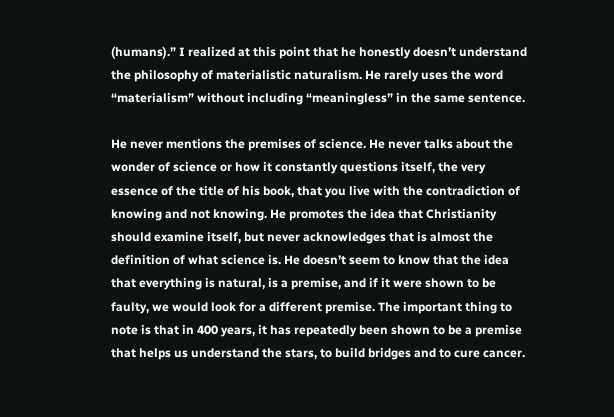(humans).” I realized at this point that he honestly doesn’t understand the philosophy of materialistic naturalism. He rarely uses the word “materialism” without including “meaningless” in the same sentence.

He never mentions the premises of science. He never talks about the wonder of science or how it constantly questions itself, the very essence of the title of his book, that you live with the contradiction of knowing and not knowing. He promotes the idea that Christianity should examine itself, but never acknowledges that is almost the definition of what science is. He doesn’t seem to know that the idea that everything is natural, is a premise, and if it were shown to be faulty, we would look for a different premise. The important thing to note is that in 400 years, it has repeatedly been shown to be a premise that helps us understand the stars, to build bridges and to cure cancer.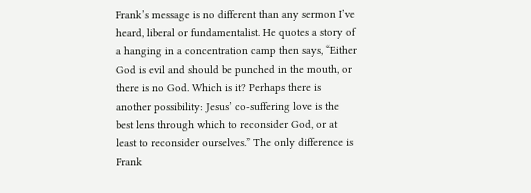Frank’s message is no different than any sermon I’ve heard, liberal or fundamentalist. He quotes a story of a hanging in a concentration camp then says, “Either God is evil and should be punched in the mouth, or there is no God. Which is it? Perhaps there is another possibility: Jesus’ co-suffering love is the best lens through which to reconsider God, or at least to reconsider ourselves.” The only difference is Frank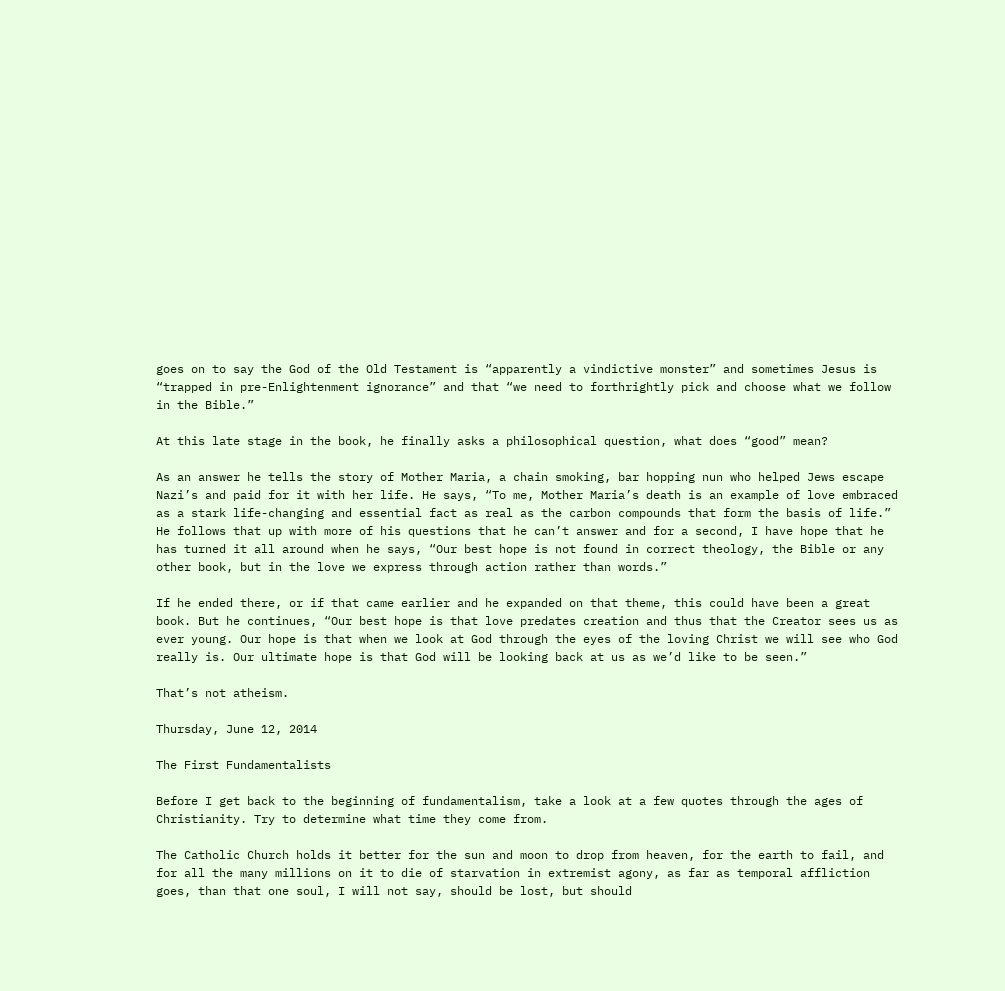goes on to say the God of the Old Testament is “apparently a vindictive monster” and sometimes Jesus is “trapped in pre-Enlightenment ignorance” and that “we need to forthrightly pick and choose what we follow in the Bible.”

At this late stage in the book, he finally asks a philosophical question, what does “good” mean?

As an answer he tells the story of Mother Maria, a chain smoking, bar hopping nun who helped Jews escape Nazi’s and paid for it with her life. He says, “To me, Mother Maria’s death is an example of love embraced as a stark life-changing and essential fact as real as the carbon compounds that form the basis of life.” He follows that up with more of his questions that he can’t answer and for a second, I have hope that he has turned it all around when he says, “Our best hope is not found in correct theology, the Bible or any other book, but in the love we express through action rather than words.”

If he ended there, or if that came earlier and he expanded on that theme, this could have been a great book. But he continues, “Our best hope is that love predates creation and thus that the Creator sees us as ever young. Our hope is that when we look at God through the eyes of the loving Christ we will see who God really is. Our ultimate hope is that God will be looking back at us as we’d like to be seen.”

That’s not atheism.

Thursday, June 12, 2014

The First Fundamentalists

Before I get back to the beginning of fundamentalism, take a look at a few quotes through the ages of Christianity. Try to determine what time they come from.

The Catholic Church holds it better for the sun and moon to drop from heaven, for the earth to fail, and for all the many millions on it to die of starvation in extremist agony, as far as temporal affliction goes, than that one soul, I will not say, should be lost, but should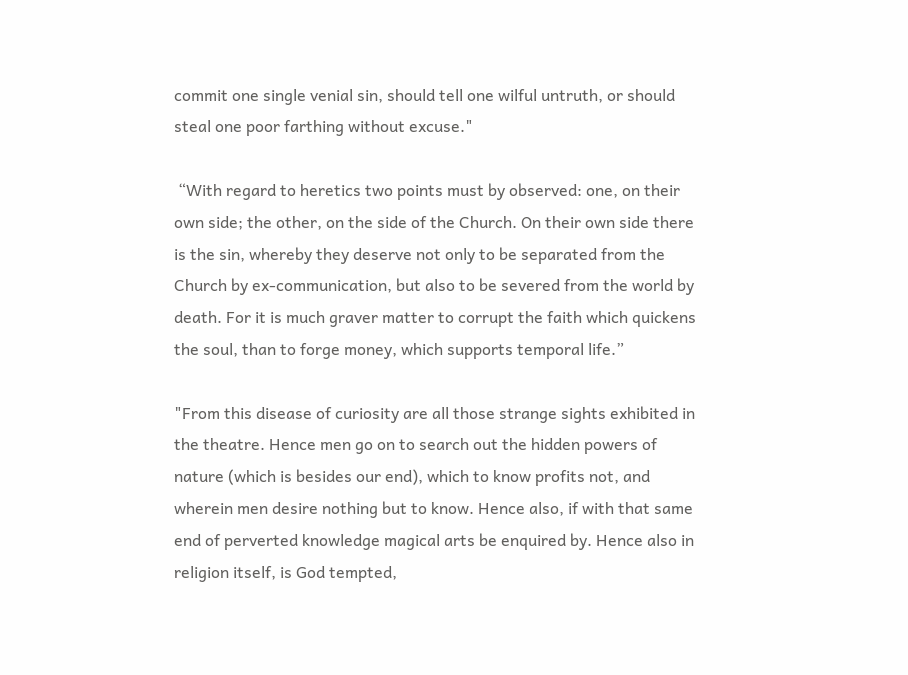commit one single venial sin, should tell one wilful untruth, or should steal one poor farthing without excuse."

 “With regard to heretics two points must by observed: one, on their own side; the other, on the side of the Church. On their own side there is the sin, whereby they deserve not only to be separated from the Church by ex-communication, but also to be severed from the world by death. For it is much graver matter to corrupt the faith which quickens the soul, than to forge money, which supports temporal life.”

"From this disease of curiosity are all those strange sights exhibited in the theatre. Hence men go on to search out the hidden powers of nature (which is besides our end), which to know profits not, and wherein men desire nothing but to know. Hence also, if with that same end of perverted knowledge magical arts be enquired by. Hence also in religion itself, is God tempted,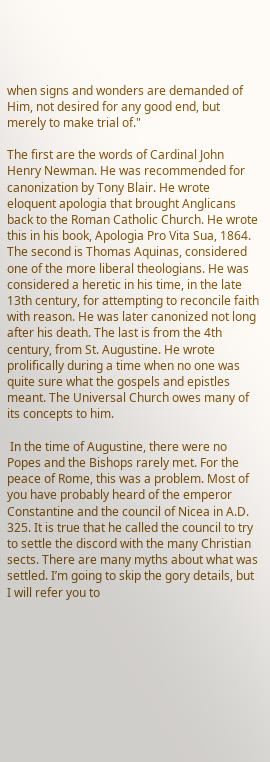when signs and wonders are demanded of Him, not desired for any good end, but merely to make trial of."

The first are the words of Cardinal John Henry Newman. He was recommended for canonization by Tony Blair. He wrote eloquent apologia that brought Anglicans back to the Roman Catholic Church. He wrote this in his book, Apologia Pro Vita Sua, 1864. The second is Thomas Aquinas, considered one of the more liberal theologians. He was considered a heretic in his time, in the late 13th century, for attempting to reconcile faith with reason. He was later canonized not long after his death. The last is from the 4th century, from St. Augustine. He wrote prolifically during a time when no one was quite sure what the gospels and epistles meant. The Universal Church owes many of its concepts to him.

 In the time of Augustine, there were no Popes and the Bishops rarely met. For the peace of Rome, this was a problem. Most of you have probably heard of the emperor Constantine and the council of Nicea in A.D. 325. It is true that he called the council to try to settle the discord with the many Christian sects. There are many myths about what was settled. I’m going to skip the gory details, but I will refer you to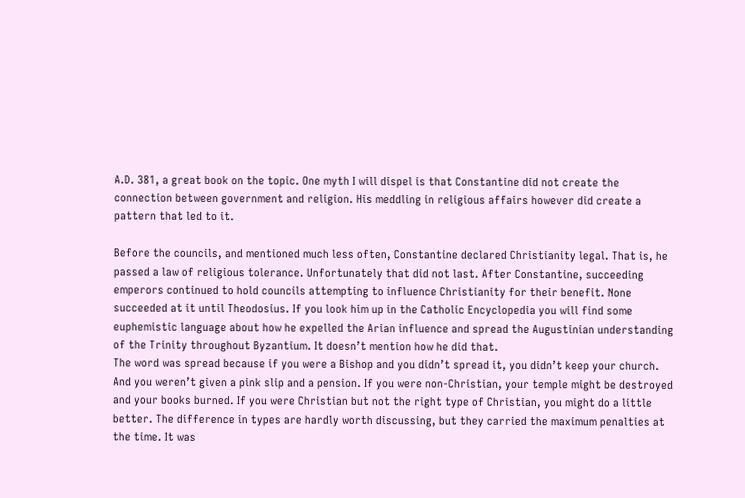A.D. 381, a great book on the topic. One myth I will dispel is that Constantine did not create the connection between government and religion. His meddling in religious affairs however did create a pattern that led to it.

Before the councils, and mentioned much less often, Constantine declared Christianity legal. That is, he passed a law of religious tolerance. Unfortunately that did not last. After Constantine, succeeding emperors continued to hold councils attempting to influence Christianity for their benefit. None succeeded at it until Theodosius. If you look him up in the Catholic Encyclopedia you will find some euphemistic language about how he expelled the Arian influence and spread the Augustinian understanding of the Trinity throughout Byzantium. It doesn’t mention how he did that.
The word was spread because if you were a Bishop and you didn’t spread it, you didn’t keep your church. And you weren’t given a pink slip and a pension. If you were non-Christian, your temple might be destroyed and your books burned. If you were Christian but not the right type of Christian, you might do a little better. The difference in types are hardly worth discussing, but they carried the maximum penalties at the time. It was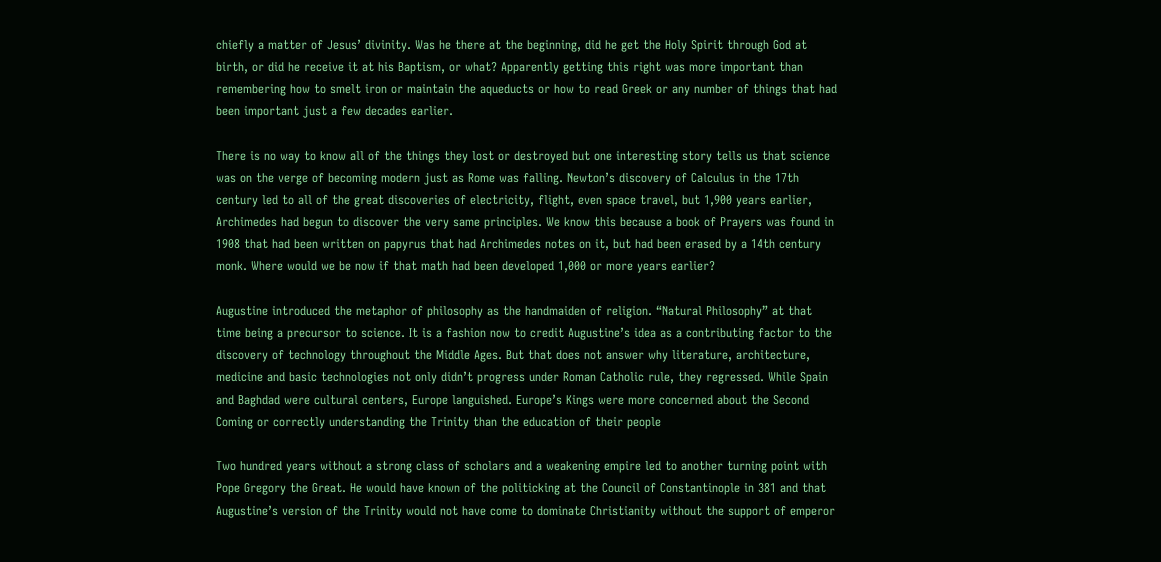chiefly a matter of Jesus’ divinity. Was he there at the beginning, did he get the Holy Spirit through God at birth, or did he receive it at his Baptism, or what? Apparently getting this right was more important than remembering how to smelt iron or maintain the aqueducts or how to read Greek or any number of things that had been important just a few decades earlier.

There is no way to know all of the things they lost or destroyed but one interesting story tells us that science was on the verge of becoming modern just as Rome was falling. Newton’s discovery of Calculus in the 17th century led to all of the great discoveries of electricity, flight, even space travel, but 1,900 years earlier, Archimedes had begun to discover the very same principles. We know this because a book of Prayers was found in 1908 that had been written on papyrus that had Archimedes notes on it, but had been erased by a 14th century monk. Where would we be now if that math had been developed 1,000 or more years earlier?

Augustine introduced the metaphor of philosophy as the handmaiden of religion. “Natural Philosophy” at that time being a precursor to science. It is a fashion now to credit Augustine’s idea as a contributing factor to the discovery of technology throughout the Middle Ages. But that does not answer why literature, architecture, medicine and basic technologies not only didn’t progress under Roman Catholic rule, they regressed. While Spain and Baghdad were cultural centers, Europe languished. Europe’s Kings were more concerned about the Second Coming or correctly understanding the Trinity than the education of their people

Two hundred years without a strong class of scholars and a weakening empire led to another turning point with Pope Gregory the Great. He would have known of the politicking at the Council of Constantinople in 381 and that Augustine’s version of the Trinity would not have come to dominate Christianity without the support of emperor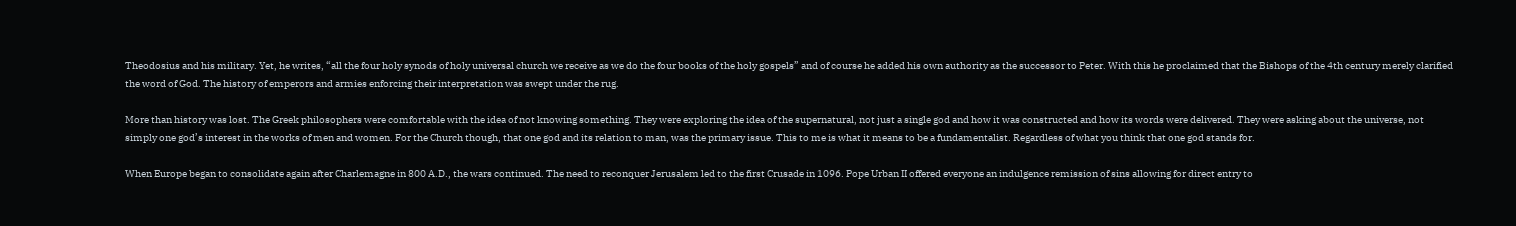Theodosius and his military. Yet, he writes, “all the four holy synods of holy universal church we receive as we do the four books of the holy gospels” and of course he added his own authority as the successor to Peter. With this he proclaimed that the Bishops of the 4th century merely clarified the word of God. The history of emperors and armies enforcing their interpretation was swept under the rug.

More than history was lost. The Greek philosophers were comfortable with the idea of not knowing something. They were exploring the idea of the supernatural, not just a single god and how it was constructed and how its words were delivered. They were asking about the universe, not simply one god’s interest in the works of men and women. For the Church though, that one god and its relation to man, was the primary issue. This to me is what it means to be a fundamentalist. Regardless of what you think that one god stands for.

When Europe began to consolidate again after Charlemagne in 800 A.D., the wars continued. The need to reconquer Jerusalem led to the first Crusade in 1096. Pope Urban II offered everyone an indulgence remission of sins allowing for direct entry to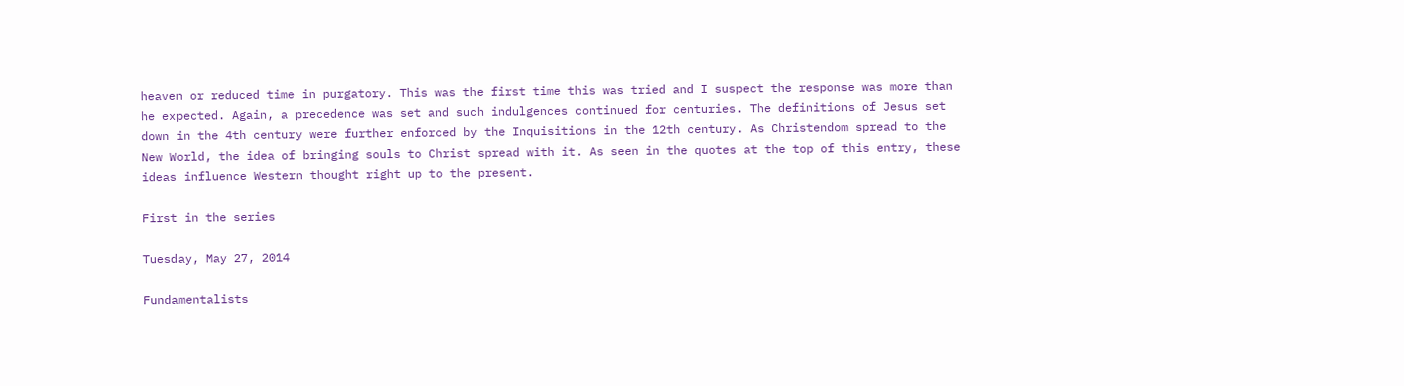heaven or reduced time in purgatory. This was the first time this was tried and I suspect the response was more than he expected. Again, a precedence was set and such indulgences continued for centuries. The definitions of Jesus set down in the 4th century were further enforced by the Inquisitions in the 12th century. As Christendom spread to the New World, the idea of bringing souls to Christ spread with it. As seen in the quotes at the top of this entry, these ideas influence Western thought right up to the present.

First in the series

Tuesday, May 27, 2014

Fundamentalists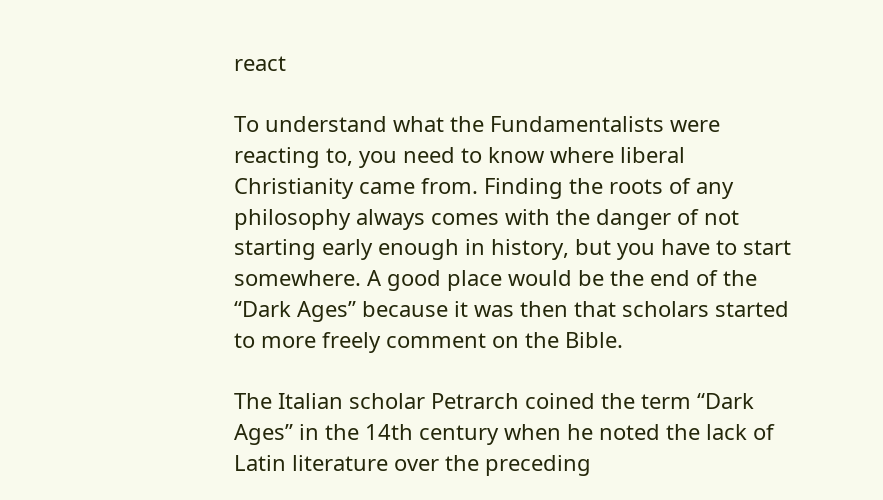react

To understand what the Fundamentalists were reacting to, you need to know where liberal Christianity came from. Finding the roots of any philosophy always comes with the danger of not starting early enough in history, but you have to start somewhere. A good place would be the end of the “Dark Ages” because it was then that scholars started to more freely comment on the Bible.

The Italian scholar Petrarch coined the term “Dark Ages” in the 14th century when he noted the lack of Latin literature over the preceding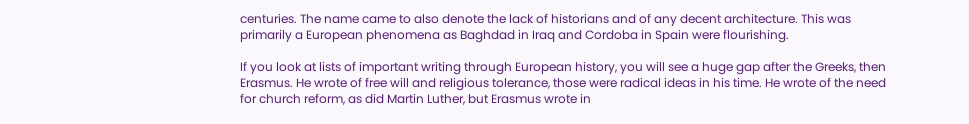centuries. The name came to also denote the lack of historians and of any decent architecture. This was primarily a European phenomena as Baghdad in Iraq and Cordoba in Spain were flourishing.

If you look at lists of important writing through European history, you will see a huge gap after the Greeks, then Erasmus. He wrote of free will and religious tolerance, those were radical ideas in his time. He wrote of the need for church reform, as did Martin Luther, but Erasmus wrote in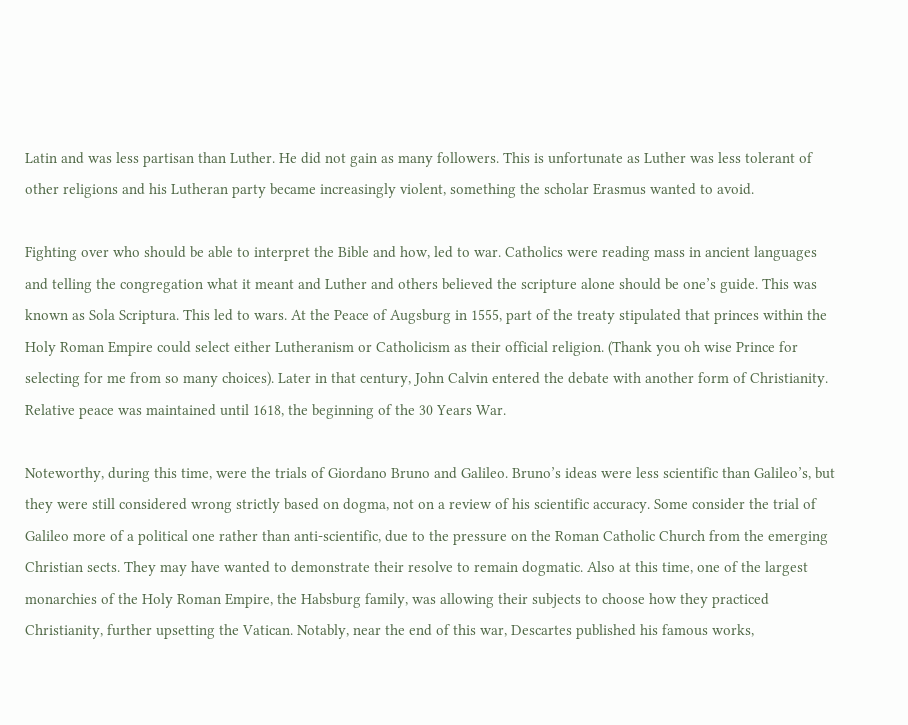Latin and was less partisan than Luther. He did not gain as many followers. This is unfortunate as Luther was less tolerant of other religions and his Lutheran party became increasingly violent, something the scholar Erasmus wanted to avoid.

Fighting over who should be able to interpret the Bible and how, led to war. Catholics were reading mass in ancient languages and telling the congregation what it meant and Luther and others believed the scripture alone should be one’s guide. This was known as Sola Scriptura. This led to wars. At the Peace of Augsburg in 1555, part of the treaty stipulated that princes within the Holy Roman Empire could select either Lutheranism or Catholicism as their official religion. (Thank you oh wise Prince for selecting for me from so many choices). Later in that century, John Calvin entered the debate with another form of Christianity. Relative peace was maintained until 1618, the beginning of the 30 Years War.

Noteworthy, during this time, were the trials of Giordano Bruno and Galileo. Bruno’s ideas were less scientific than Galileo’s, but they were still considered wrong strictly based on dogma, not on a review of his scientific accuracy. Some consider the trial of Galileo more of a political one rather than anti-scientific, due to the pressure on the Roman Catholic Church from the emerging Christian sects. They may have wanted to demonstrate their resolve to remain dogmatic. Also at this time, one of the largest monarchies of the Holy Roman Empire, the Habsburg family, was allowing their subjects to choose how they practiced Christianity, further upsetting the Vatican. Notably, near the end of this war, Descartes published his famous works,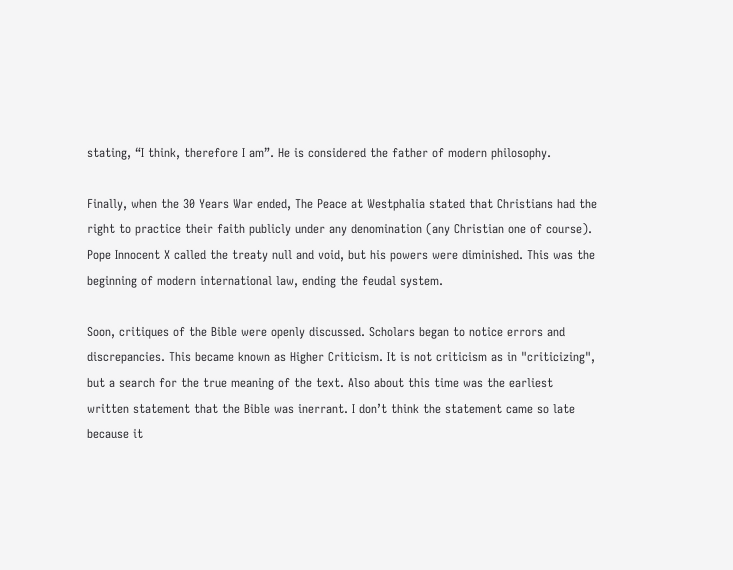stating, “I think, therefore I am”. He is considered the father of modern philosophy.

Finally, when the 30 Years War ended, The Peace at Westphalia stated that Christians had the right to practice their faith publicly under any denomination (any Christian one of course). Pope Innocent X called the treaty null and void, but his powers were diminished. This was the beginning of modern international law, ending the feudal system.

Soon, critiques of the Bible were openly discussed. Scholars began to notice errors and discrepancies. This became known as Higher Criticism. It is not criticism as in "criticizing", but a search for the true meaning of the text. Also about this time was the earliest written statement that the Bible was inerrant. I don’t think the statement came so late because it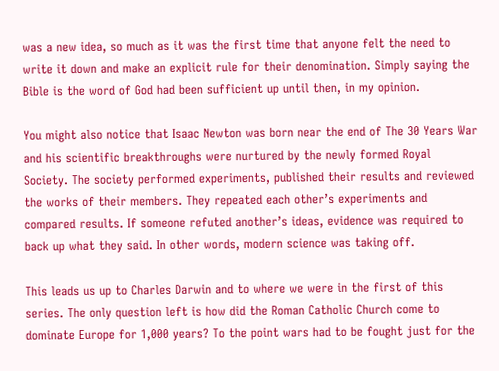was a new idea, so much as it was the first time that anyone felt the need to write it down and make an explicit rule for their denomination. Simply saying the Bible is the word of God had been sufficient up until then, in my opinion.

You might also notice that Isaac Newton was born near the end of The 30 Years War and his scientific breakthroughs were nurtured by the newly formed Royal Society. The society performed experiments, published their results and reviewed the works of their members. They repeated each other’s experiments and compared results. If someone refuted another’s ideas, evidence was required to back up what they said. In other words, modern science was taking off.

This leads us up to Charles Darwin and to where we were in the first of this series. The only question left is how did the Roman Catholic Church come to dominate Europe for 1,000 years? To the point wars had to be fought just for the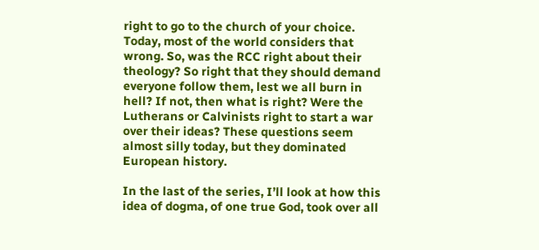right to go to the church of your choice. Today, most of the world considers that wrong. So, was the RCC right about their theology? So right that they should demand everyone follow them, lest we all burn in hell? If not, then what is right? Were the Lutherans or Calvinists right to start a war over their ideas? These questions seem almost silly today, but they dominated European history.

In the last of the series, I’ll look at how this idea of dogma, of one true God, took over all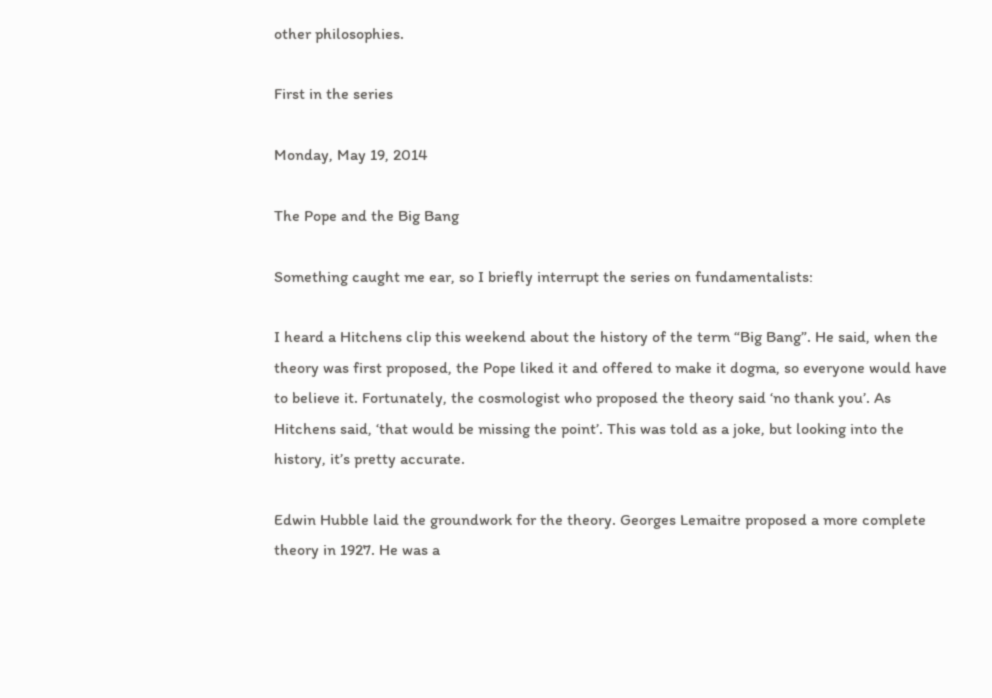other philosophies.

First in the series

Monday, May 19, 2014

The Pope and the Big Bang

Something caught me ear, so I briefly interrupt the series on fundamentalists:

I heard a Hitchens clip this weekend about the history of the term “Big Bang”. He said, when the theory was first proposed, the Pope liked it and offered to make it dogma, so everyone would have to believe it. Fortunately, the cosmologist who proposed the theory said ‘no thank you’. As Hitchens said, ‘that would be missing the point’. This was told as a joke, but looking into the history, it’s pretty accurate.

Edwin Hubble laid the groundwork for the theory. Georges Lemaitre proposed a more complete theory in 1927. He was a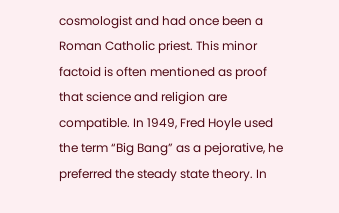cosmologist and had once been a Roman Catholic priest. This minor factoid is often mentioned as proof that science and religion are compatible. In 1949, Fred Hoyle used the term “Big Bang” as a pejorative, he preferred the steady state theory. In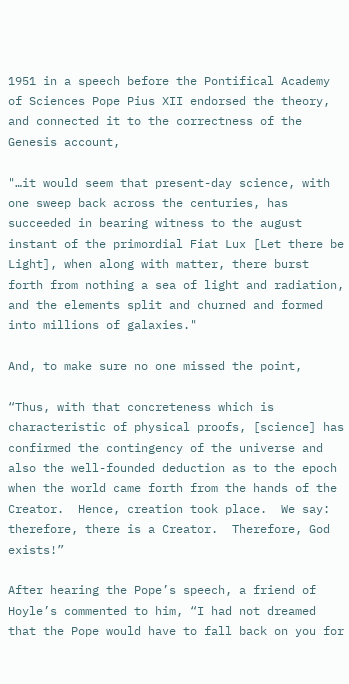1951 in a speech before the Pontifical Academy of Sciences Pope Pius XII endorsed the theory, and connected it to the correctness of the Genesis account,

"…it would seem that present-day science, with one sweep back across the centuries, has succeeded in bearing witness to the august instant of the primordial Fiat Lux [Let there be Light], when along with matter, there burst forth from nothing a sea of light and radiation, and the elements split and churned and formed into millions of galaxies."

And, to make sure no one missed the point,

“Thus, with that concreteness which is characteristic of physical proofs, [science] has confirmed the contingency of the universe and also the well-founded deduction as to the epoch when the world came forth from the hands of the Creator.  Hence, creation took place.  We say: therefore, there is a Creator.  Therefore, God exists!”

After hearing the Pope’s speech, a friend of Hoyle’s commented to him, “I had not dreamed that the Pope would have to fall back on you for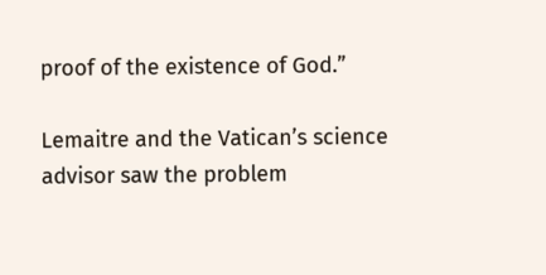proof of the existence of God.”

Lemaitre and the Vatican’s science advisor saw the problem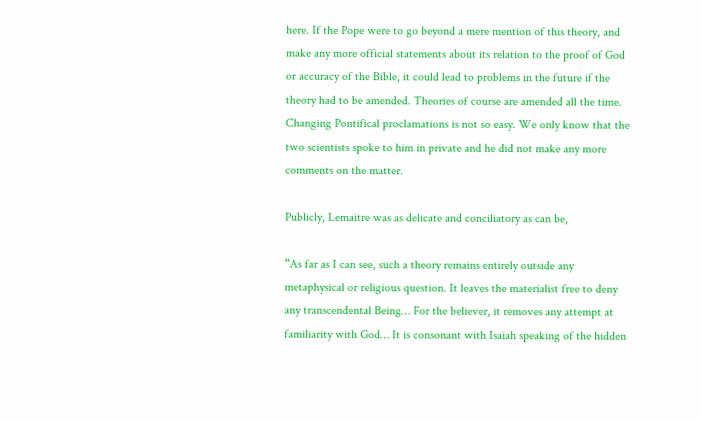here. If the Pope were to go beyond a mere mention of this theory, and make any more official statements about its relation to the proof of God or accuracy of the Bible, it could lead to problems in the future if the theory had to be amended. Theories of course are amended all the time. Changing Pontifical proclamations is not so easy. We only know that the two scientists spoke to him in private and he did not make any more comments on the matter.

Publicly, Lemaitre was as delicate and conciliatory as can be,

“As far as I can see, such a theory remains entirely outside any metaphysical or religious question. It leaves the materialist free to deny any transcendental Being… For the believer, it removes any attempt at familiarity with God… It is consonant with Isaiah speaking of the hidden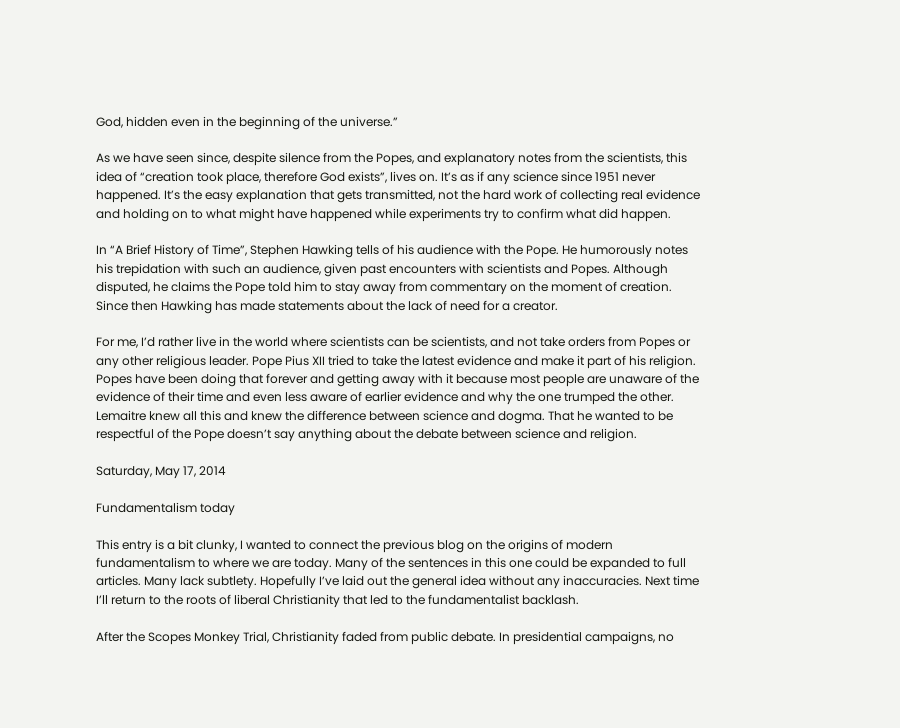God, hidden even in the beginning of the universe.”

As we have seen since, despite silence from the Popes, and explanatory notes from the scientists, this idea of “creation took place, therefore God exists”, lives on. It’s as if any science since 1951 never happened. It’s the easy explanation that gets transmitted, not the hard work of collecting real evidence and holding on to what might have happened while experiments try to confirm what did happen.

In “A Brief History of Time”, Stephen Hawking tells of his audience with the Pope. He humorously notes his trepidation with such an audience, given past encounters with scientists and Popes. Although disputed, he claims the Pope told him to stay away from commentary on the moment of creation. Since then Hawking has made statements about the lack of need for a creator.

For me, I’d rather live in the world where scientists can be scientists, and not take orders from Popes or any other religious leader. Pope Pius XII tried to take the latest evidence and make it part of his religion. Popes have been doing that forever and getting away with it because most people are unaware of the evidence of their time and even less aware of earlier evidence and why the one trumped the other. Lemaitre knew all this and knew the difference between science and dogma. That he wanted to be respectful of the Pope doesn’t say anything about the debate between science and religion.

Saturday, May 17, 2014

Fundamentalism today

This entry is a bit clunky, I wanted to connect the previous blog on the origins of modern fundamentalism to where we are today. Many of the sentences in this one could be expanded to full articles. Many lack subtlety. Hopefully I’ve laid out the general idea without any inaccuracies. Next time I’ll return to the roots of liberal Christianity that led to the fundamentalist backlash.

After the Scopes Monkey Trial, Christianity faded from public debate. In presidential campaigns, no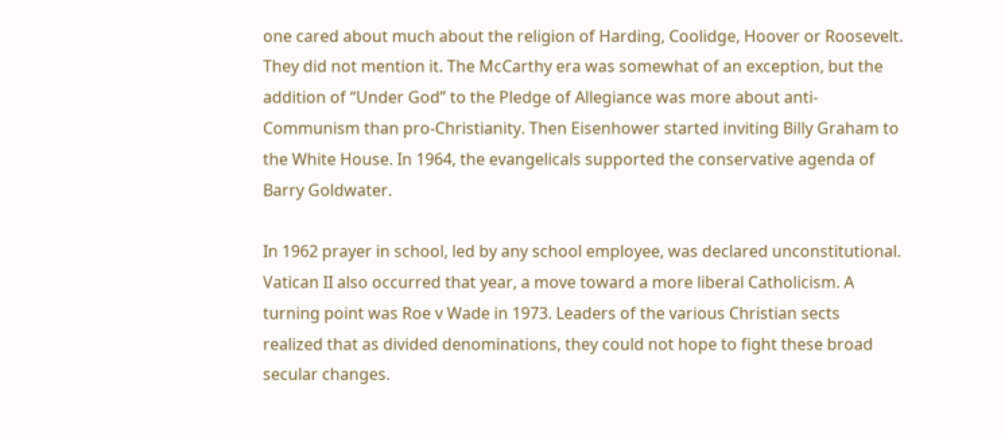one cared about much about the religion of Harding, Coolidge, Hoover or Roosevelt. They did not mention it. The McCarthy era was somewhat of an exception, but the addition of “Under God” to the Pledge of Allegiance was more about anti-Communism than pro-Christianity. Then Eisenhower started inviting Billy Graham to the White House. In 1964, the evangelicals supported the conservative agenda of Barry Goldwater.

In 1962 prayer in school, led by any school employee, was declared unconstitutional. Vatican II also occurred that year, a move toward a more liberal Catholicism. A turning point was Roe v Wade in 1973. Leaders of the various Christian sects realized that as divided denominations, they could not hope to fight these broad secular changes.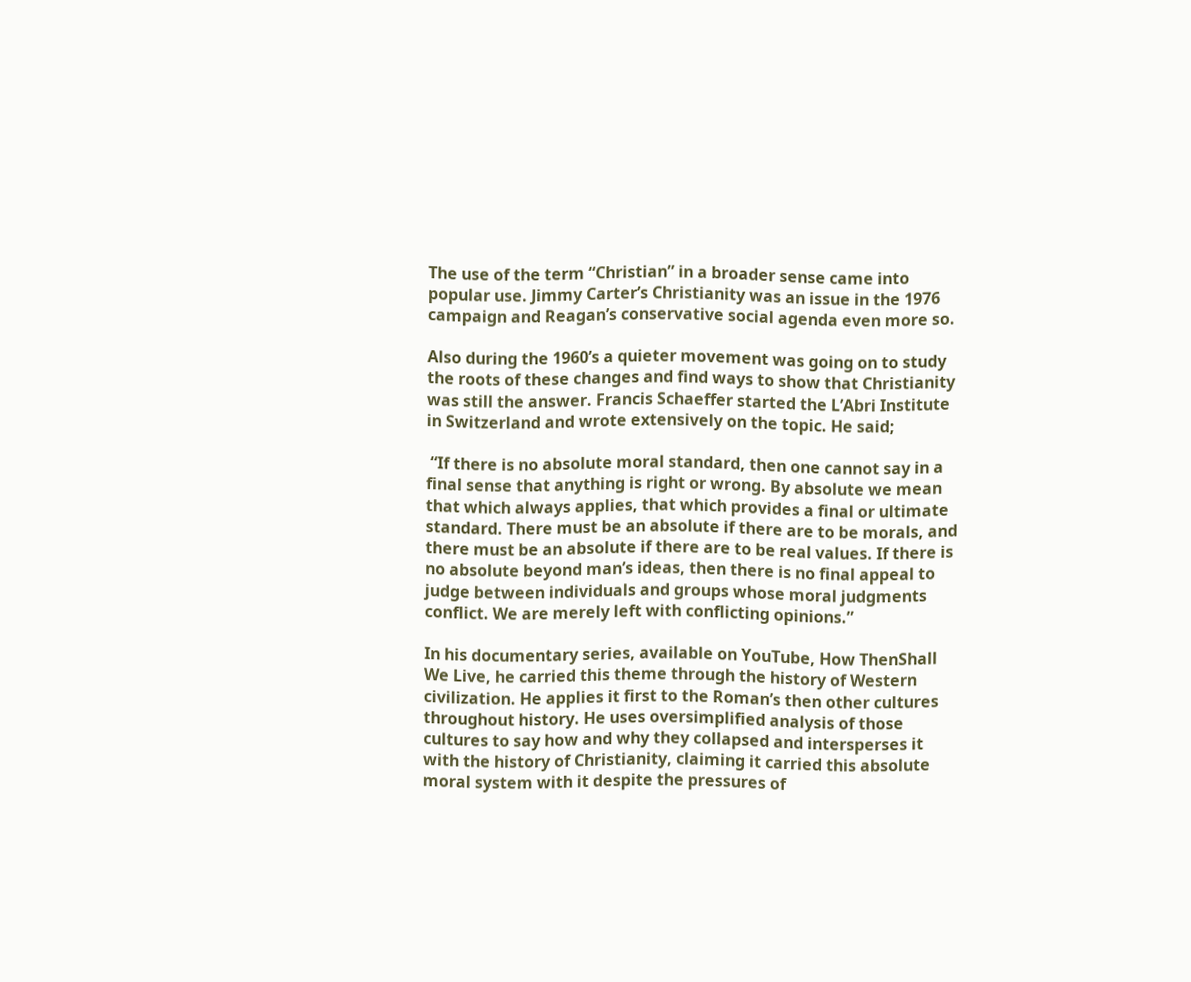The use of the term “Christian” in a broader sense came into popular use. Jimmy Carter’s Christianity was an issue in the 1976 campaign and Reagan’s conservative social agenda even more so.

Also during the 1960’s a quieter movement was going on to study the roots of these changes and find ways to show that Christianity was still the answer. Francis Schaeffer started the L’Abri Institute in Switzerland and wrote extensively on the topic. He said;

 “If there is no absolute moral standard, then one cannot say in a final sense that anything is right or wrong. By absolute we mean that which always applies, that which provides a final or ultimate standard. There must be an absolute if there are to be morals, and there must be an absolute if there are to be real values. If there is no absolute beyond man’s ideas, then there is no final appeal to judge between individuals and groups whose moral judgments conflict. We are merely left with conflicting opinions.”

In his documentary series, available on YouTube, How ThenShall We Live, he carried this theme through the history of Western civilization. He applies it first to the Roman’s then other cultures throughout history. He uses oversimplified analysis of those cultures to say how and why they collapsed and intersperses it with the history of Christianity, claiming it carried this absolute moral system with it despite the pressures of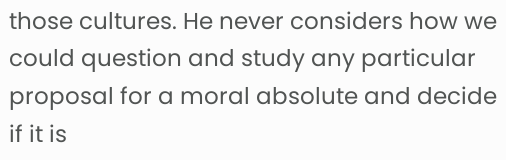those cultures. He never considers how we could question and study any particular proposal for a moral absolute and decide if it is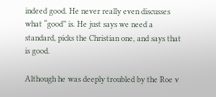indeed good. He never really even discusses what “good” is. He just says we need a standard, picks the Christian one, and says that is good.

Although he was deeply troubled by the Roe v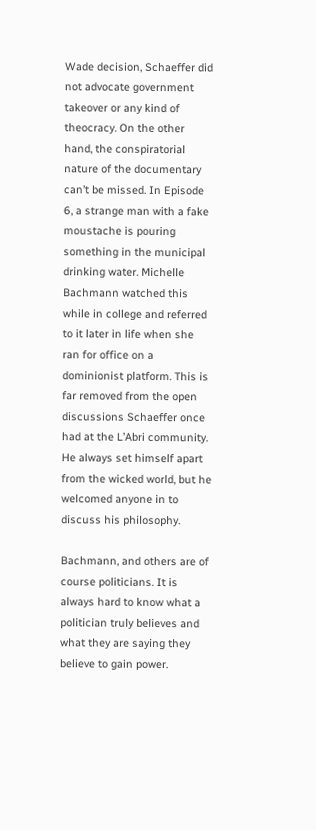Wade decision, Schaeffer did not advocate government takeover or any kind of theocracy. On the other hand, the conspiratorial nature of the documentary can’t be missed. In Episode 6, a strange man with a fake moustache is pouring something in the municipal drinking water. Michelle Bachmann watched this while in college and referred to it later in life when she ran for office on a dominionist platform. This is far removed from the open discussions Schaeffer once had at the L’Abri community. He always set himself apart from the wicked world, but he welcomed anyone in to discuss his philosophy.

Bachmann, and others are of course politicians. It is always hard to know what a politician truly believes and what they are saying they believe to gain power.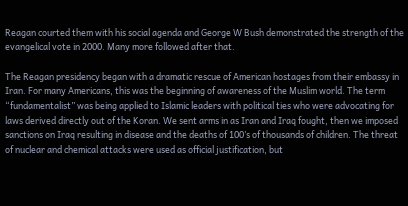Reagan courted them with his social agenda and George W Bush demonstrated the strength of the evangelical vote in 2000. Many more followed after that.

The Reagan presidency began with a dramatic rescue of American hostages from their embassy in Iran. For many Americans, this was the beginning of awareness of the Muslim world. The term “fundamentalist” was being applied to Islamic leaders with political ties who were advocating for laws derived directly out of the Koran. We sent arms in as Iran and Iraq fought, then we imposed sanctions on Iraq resulting in disease and the deaths of 100’s of thousands of children. The threat of nuclear and chemical attacks were used as official justification, but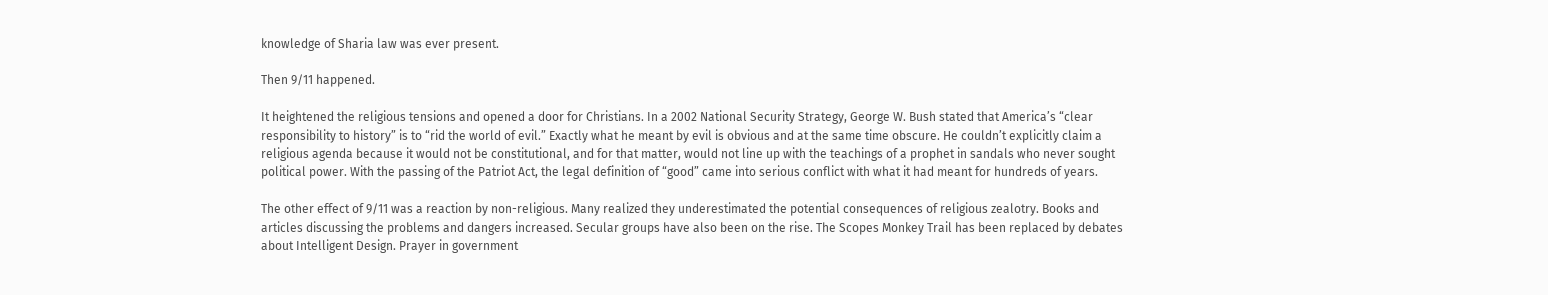knowledge of Sharia law was ever present.

Then 9/11 happened.

It heightened the religious tensions and opened a door for Christians. In a 2002 National Security Strategy, George W. Bush stated that America’s “clear responsibility to history” is to “rid the world of evil.” Exactly what he meant by evil is obvious and at the same time obscure. He couldn’t explicitly claim a religious agenda because it would not be constitutional, and for that matter, would not line up with the teachings of a prophet in sandals who never sought political power. With the passing of the Patriot Act, the legal definition of “good” came into serious conflict with what it had meant for hundreds of years.

The other effect of 9/11 was a reaction by non-religious. Many realized they underestimated the potential consequences of religious zealotry. Books and articles discussing the problems and dangers increased. Secular groups have also been on the rise. The Scopes Monkey Trail has been replaced by debates about Intelligent Design. Prayer in government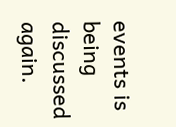events is being discussed again.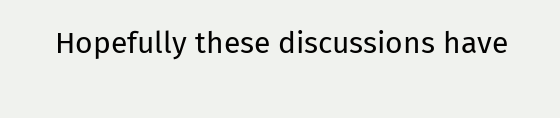Hopefully these discussions have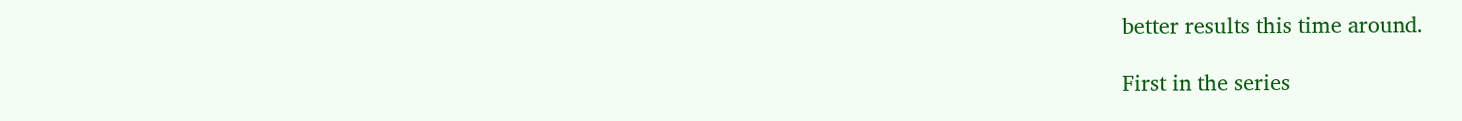better results this time around.

First in the series